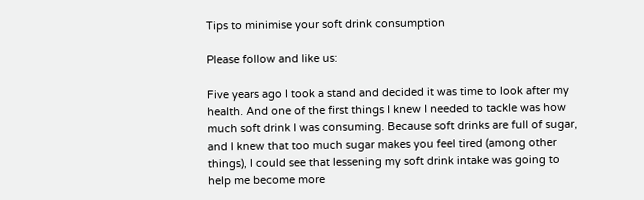Tips to minimise your soft drink consumption

Please follow and like us:

Five years ago I took a stand and decided it was time to look after my health. And one of the first things I knew I needed to tackle was how much soft drink I was consuming. Because soft drinks are full of sugar, and I knew that too much sugar makes you feel tired (among other things), I could see that lessening my soft drink intake was going to help me become more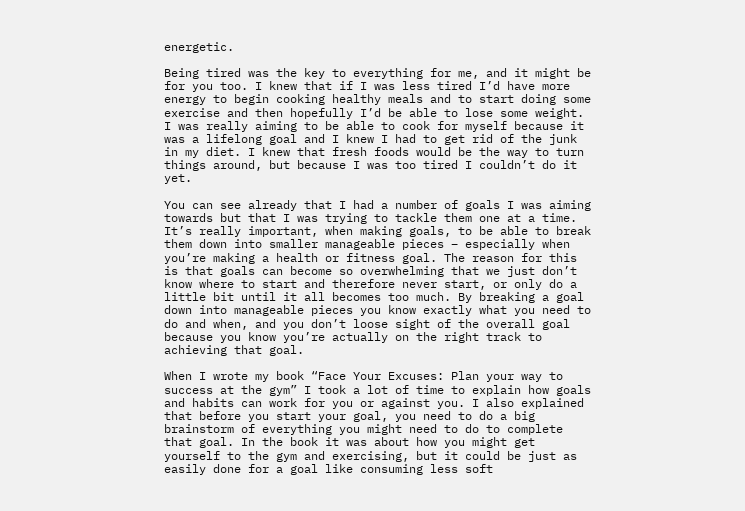energetic.

Being tired was the key to everything for me, and it might be for you too. I knew that if I was less tired I’d have more energy to begin cooking healthy meals and to start doing some exercise and then hopefully I’d be able to lose some weight. I was really aiming to be able to cook for myself because it was a lifelong goal and I knew I had to get rid of the junk in my diet. I knew that fresh foods would be the way to turn things around, but because I was too tired I couldn’t do it yet.

You can see already that I had a number of goals I was aiming towards but that I was trying to tackle them one at a time. It’s really important, when making goals, to be able to break them down into smaller manageable pieces – especially when you’re making a health or fitness goal. The reason for this is that goals can become so overwhelming that we just don’t know where to start and therefore never start, or only do a little bit until it all becomes too much. By breaking a goal down into manageable pieces you know exactly what you need to do and when, and you don’t loose sight of the overall goal because you know you’re actually on the right track to achieving that goal.

When I wrote my book “Face Your Excuses: Plan your way to success at the gym” I took a lot of time to explain how goals and habits can work for you or against you. I also explained that before you start your goal, you need to do a big brainstorm of everything you might need to do to complete that goal. In the book it was about how you might get yourself to the gym and exercising, but it could be just as easily done for a goal like consuming less soft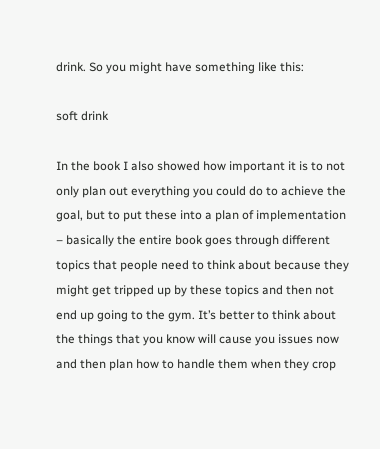drink. So you might have something like this:

soft drink

In the book I also showed how important it is to not only plan out everything you could do to achieve the goal, but to put these into a plan of implementation – basically the entire book goes through different topics that people need to think about because they might get tripped up by these topics and then not end up going to the gym. It’s better to think about the things that you know will cause you issues now and then plan how to handle them when they crop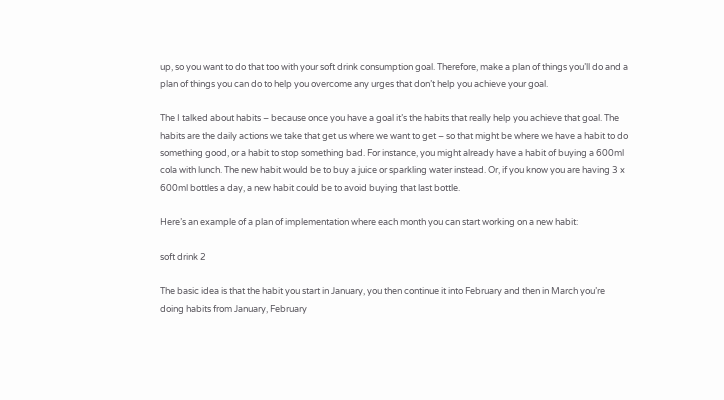up, so you want to do that too with your soft drink consumption goal. Therefore, make a plan of things you’ll do and a plan of things you can do to help you overcome any urges that don’t help you achieve your goal.

The I talked about habits – because once you have a goal it’s the habits that really help you achieve that goal. The habits are the daily actions we take that get us where we want to get – so that might be where we have a habit to do something good, or a habit to stop something bad. For instance, you might already have a habit of buying a 600ml cola with lunch. The new habit would be to buy a juice or sparkling water instead. Or, if you know you are having 3 x 600ml bottles a day, a new habit could be to avoid buying that last bottle.

Here’s an example of a plan of implementation where each month you can start working on a new habit:

soft drink 2

The basic idea is that the habit you start in January, you then continue it into February and then in March you’re doing habits from January, February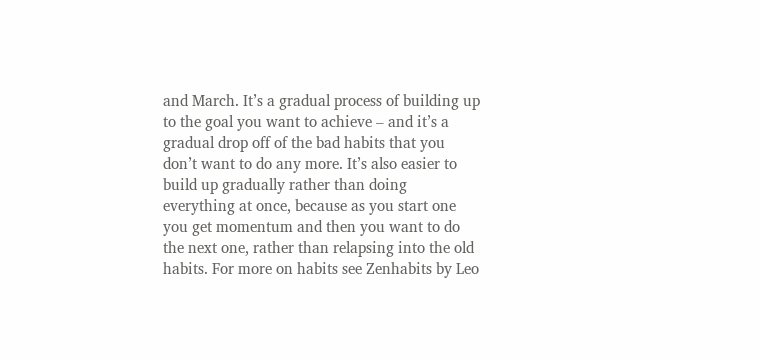and March. It’s a gradual process of building up to the goal you want to achieve – and it’s a gradual drop off of the bad habits that you don’t want to do any more. It’s also easier to build up gradually rather than doing everything at once, because as you start one you get momentum and then you want to do the next one, rather than relapsing into the old habits. For more on habits see Zenhabits by Leo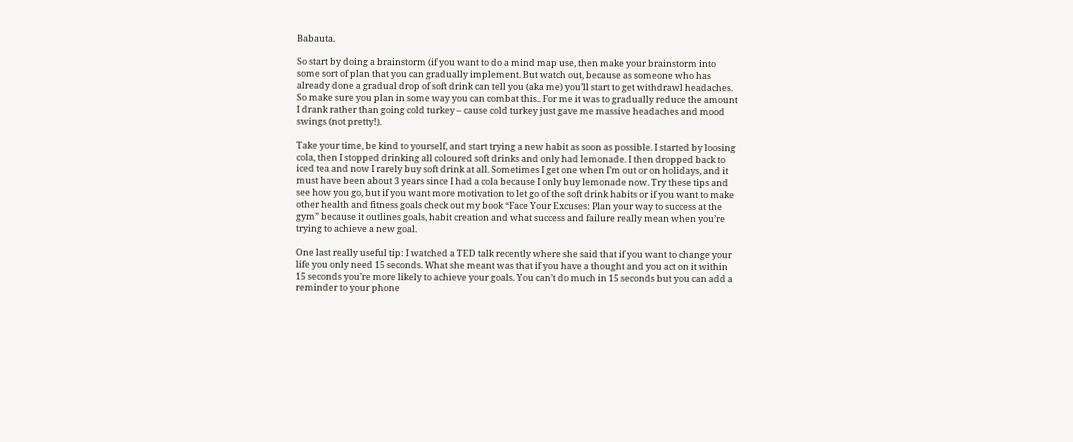Babauta.

So start by doing a brainstorm (if you want to do a mind map use, then make your brainstorm into some sort of plan that you can gradually implement. But watch out, because as someone who has already done a gradual drop of soft drink can tell you (aka me) you’ll start to get withdrawl headaches. So make sure you plan in some way you can combat this.. For me it was to gradually reduce the amount I drank rather than going cold turkey – cause cold turkey just gave me massive headaches and mood swings (not pretty!).

Take your time, be kind to yourself, and start trying a new habit as soon as possible. I started by loosing cola, then I stopped drinking all coloured soft drinks and only had lemonade. I then dropped back to iced tea and now I rarely buy soft drink at all. Sometimes I get one when I’m out or on holidays, and it must have been about 3 years since I had a cola because I only buy lemonade now. Try these tips and see how you go, but if you want more motivation to let go of the soft drink habits or if you want to make other health and fitness goals check out my book “Face Your Excuses: Plan your way to success at the gym” because it outlines goals, habit creation and what success and failure really mean when you’re trying to achieve a new goal.

One last really useful tip: I watched a TED talk recently where she said that if you want to change your life you only need 15 seconds. What she meant was that if you have a thought and you act on it within 15 seconds you’re more likely to achieve your goals. You can’t do much in 15 seconds but you can add a reminder to your phone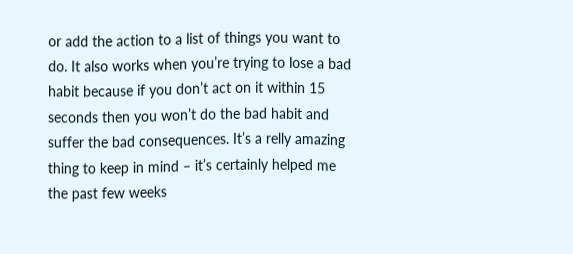or add the action to a list of things you want to do. It also works when you’re trying to lose a bad habit because if you don’t act on it within 15 seconds then you won’t do the bad habit and suffer the bad consequences. It’s a relly amazing thing to keep in mind – it’s certainly helped me the past few weeks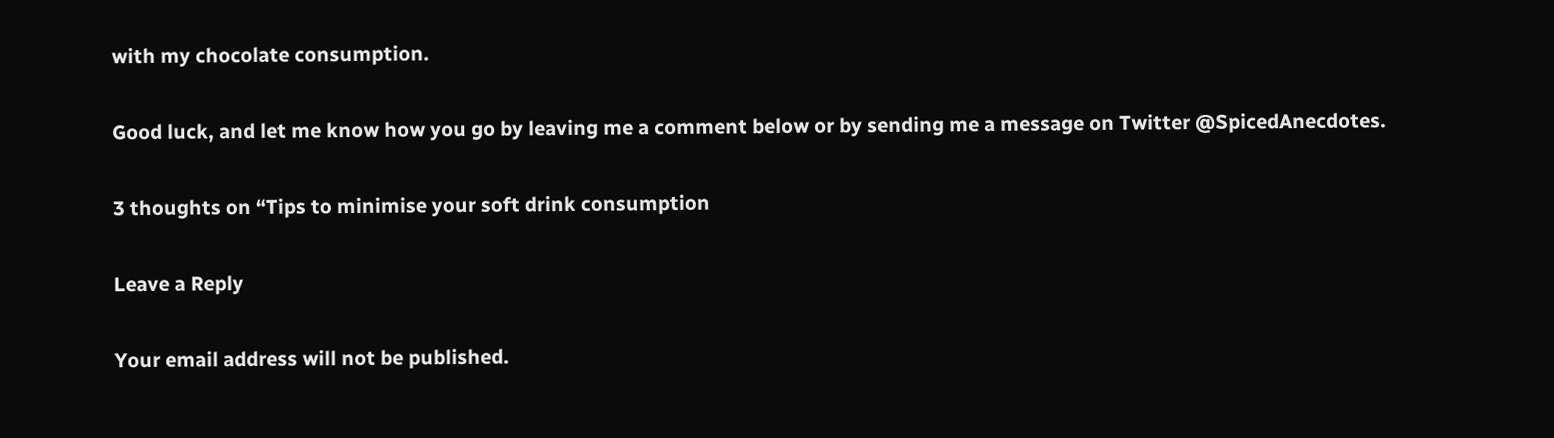with my chocolate consumption.

Good luck, and let me know how you go by leaving me a comment below or by sending me a message on Twitter @SpicedAnecdotes.

3 thoughts on “Tips to minimise your soft drink consumption

Leave a Reply

Your email address will not be published.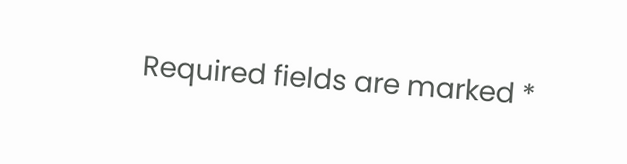Required fields are marked *